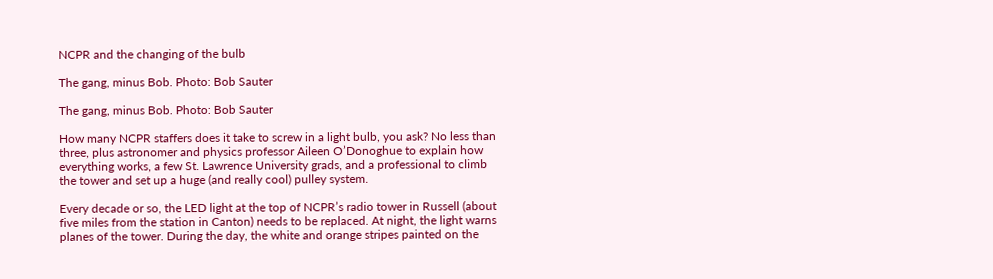NCPR and the changing of the bulb

The gang, minus Bob. Photo: Bob Sauter

The gang, minus Bob. Photo: Bob Sauter

How many NCPR staffers does it take to screw in a light bulb, you ask? No less than three, plus astronomer and physics professor Aileen O’Donoghue to explain how everything works, a few St. Lawrence University grads, and a professional to climb the tower and set up a huge (and really cool) pulley system.

Every decade or so, the LED light at the top of NCPR’s radio tower in Russell (about five miles from the station in Canton) needs to be replaced. At night, the light warns planes of the tower. During the day, the white and orange stripes painted on the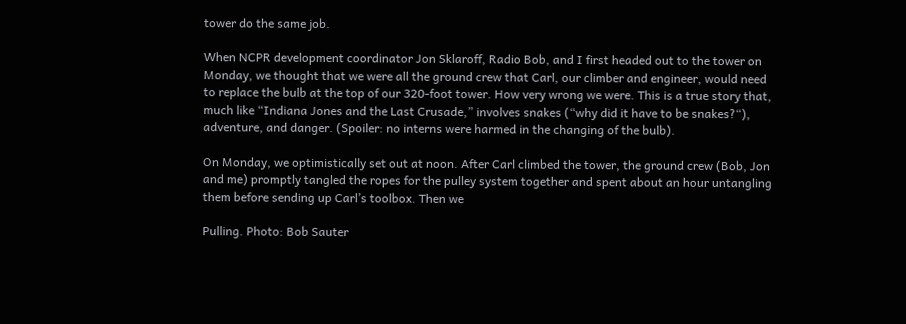tower do the same job.

When NCPR development coordinator Jon Sklaroff, Radio Bob, and I first headed out to the tower on Monday, we thought that we were all the ground crew that Carl, our climber and engineer, would need to replace the bulb at the top of our 320-foot tower. How very wrong we were. This is a true story that, much like “Indiana Jones and the Last Crusade,” involves snakes (“why did it have to be snakes?“), adventure, and danger. (Spoiler: no interns were harmed in the changing of the bulb).

On Monday, we optimistically set out at noon. After Carl climbed the tower, the ground crew (Bob, Jon and me) promptly tangled the ropes for the pulley system together and spent about an hour untangling them before sending up Carl’s toolbox. Then we

Pulling. Photo: Bob Sauter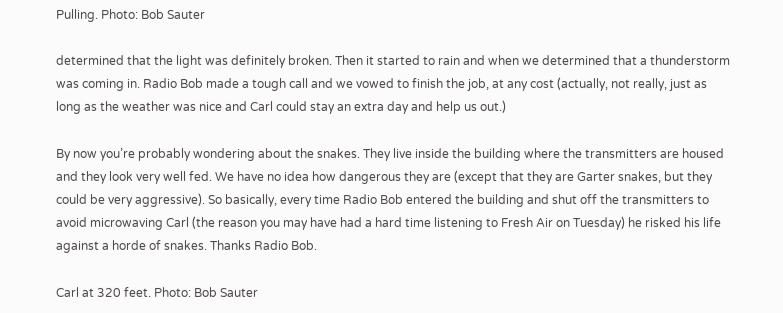Pulling. Photo: Bob Sauter

determined that the light was definitely broken. Then it started to rain and when we determined that a thunderstorm was coming in. Radio Bob made a tough call and we vowed to finish the job, at any cost (actually, not really, just as long as the weather was nice and Carl could stay an extra day and help us out.)

By now you’re probably wondering about the snakes. They live inside the building where the transmitters are housed and they look very well fed. We have no idea how dangerous they are (except that they are Garter snakes, but they could be very aggressive). So basically, every time Radio Bob entered the building and shut off the transmitters to avoid microwaving Carl (the reason you may have had a hard time listening to Fresh Air on Tuesday) he risked his life against a horde of snakes. Thanks Radio Bob.

Carl at 320 feet. Photo: Bob Sauter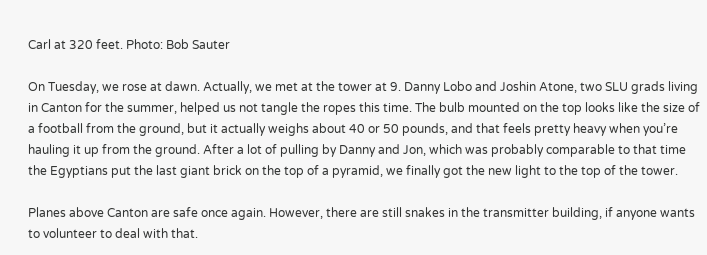Carl at 320 feet. Photo: Bob Sauter

On Tuesday, we rose at dawn. Actually, we met at the tower at 9. Danny Lobo and Joshin Atone, two SLU grads living in Canton for the summer, helped us not tangle the ropes this time. The bulb mounted on the top looks like the size of a football from the ground, but it actually weighs about 40 or 50 pounds, and that feels pretty heavy when you’re hauling it up from the ground. After a lot of pulling by Danny and Jon, which was probably comparable to that time the Egyptians put the last giant brick on the top of a pyramid, we finally got the new light to the top of the tower.

Planes above Canton are safe once again. However, there are still snakes in the transmitter building, if anyone wants to volunteer to deal with that.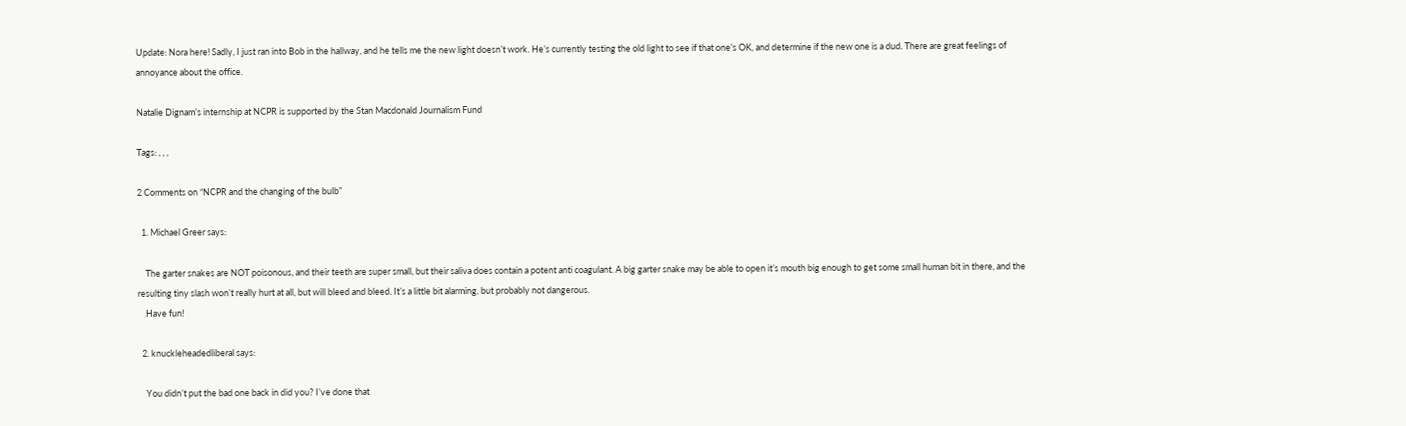Update: Nora here! Sadly, I just ran into Bob in the hallway, and he tells me the new light doesn’t work. He’s currently testing the old light to see if that one’s OK, and determine if the new one is a dud. There are great feelings of annoyance about the office.

Natalie Dignam’s internship at NCPR is supported by the Stan Macdonald Journalism Fund

Tags: , , ,

2 Comments on “NCPR and the changing of the bulb”

  1. Michael Greer says:

    The garter snakes are NOT poisonous, and their teeth are super small, but their saliva does contain a potent anti coagulant. A big garter snake may be able to open it’s mouth big enough to get some small human bit in there, and the resulting tiny slash won’t really hurt at all, but will bleed and bleed. It’s a little bit alarming, but probably not dangerous.
    Have fun!

  2. knuckleheadedliberal says:

    You didn’t put the bad one back in did you? I’ve done that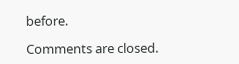before.

Comments are closed.